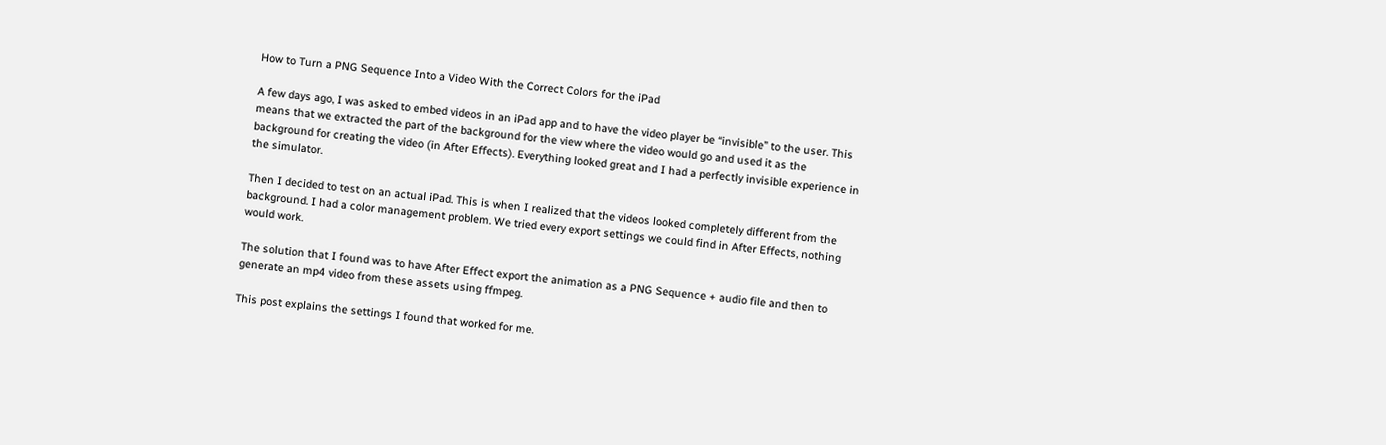How to Turn a PNG Sequence Into a Video With the Correct Colors for the iPad

A few days ago, I was asked to embed videos in an iPad app and to have the video player be “invisible” to the user. This means that we extracted the part of the background for the view where the video would go and used it as the background for creating the video (in After Effects). Everything looked great and I had a perfectly invisible experience in the simulator.

Then I decided to test on an actual iPad. This is when I realized that the videos looked completely different from the background. I had a color management problem. We tried every export settings we could find in After Effects, nothing would work.

The solution that I found was to have After Effect export the animation as a PNG Sequence + audio file and then to generate an mp4 video from these assets using ffmpeg.

This post explains the settings I found that worked for me.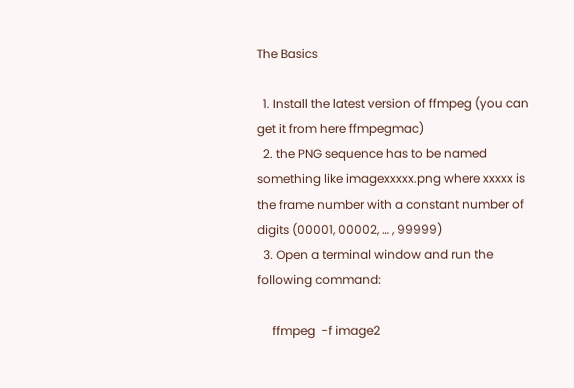The Basics

  1. Install the latest version of ffmpeg (you can get it from here ffmpegmac)
  2. the PNG sequence has to be named something like imagexxxxx.png where xxxxx is the frame number with a constant number of digits (00001, 00002, … , 99999)
  3. Open a terminal window and run the following command:

     ffmpeg  -f image2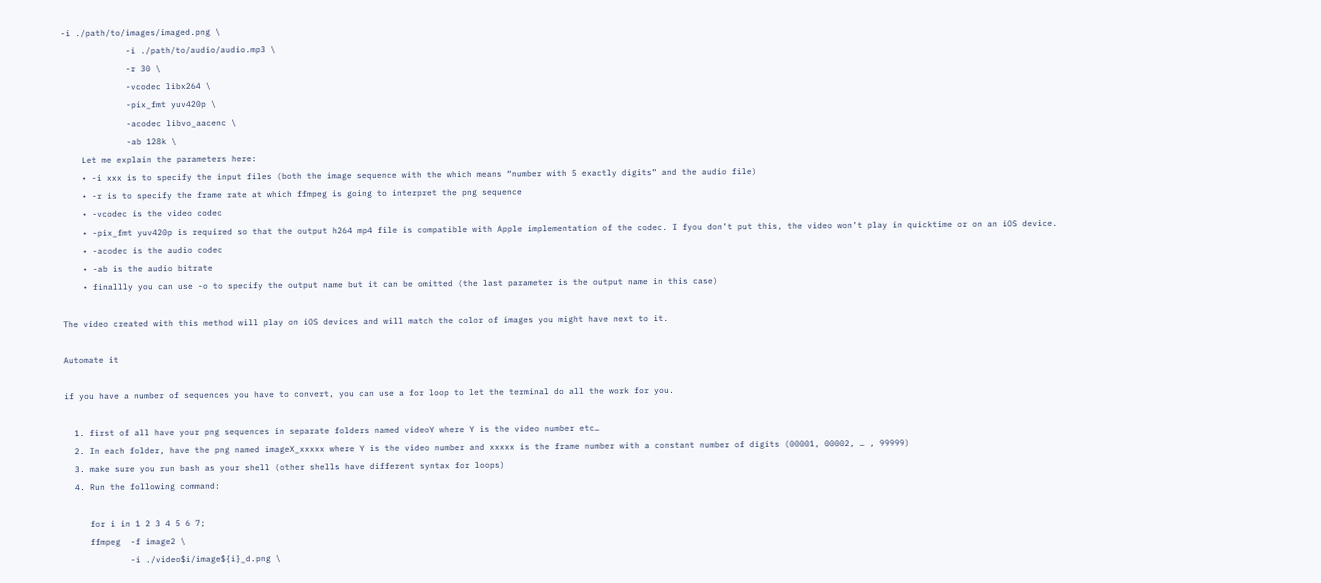-i ./path/to/images/imaged.png \
             -i ./path/to/audio/audio.mp3 \
             -r 30 \
             -vcodec libx264 \
             -pix_fmt yuv420p \
             -acodec libvo_aacenc \
             -ab 128k \
    Let me explain the parameters here:
    • -i xxx is to specify the input files (both the image sequence with the which means “number with 5 exactly digits” and the audio file)
    • -r is to specify the frame rate at which ffmpeg is going to interpret the png sequence
    • -vcodec is the video codec
    • -pix_fmt yuv420p is required so that the output h264 mp4 file is compatible with Apple implementation of the codec. I fyou don’t put this, the video won’t play in quicktime or on an iOS device.
    • -acodec is the audio codec
    • -ab is the audio bitrate
    • finallly you can use -o to specify the output name but it can be omitted (the last parameter is the output name in this case)

The video created with this method will play on iOS devices and will match the color of images you might have next to it.

Automate it

if you have a number of sequences you have to convert, you can use a for loop to let the terminal do all the work for you.

  1. first of all have your png sequences in separate folders named videoY where Y is the video number etc…
  2. In each folder, have the png named imageX_xxxxx where Y is the video number and xxxxx is the frame number with a constant number of digits (00001, 00002, … , 99999)
  3. make sure you run bash as your shell (other shells have different syntax for loops)
  4. Run the following command:

     for i in 1 2 3 4 5 6 7;
     ffmpeg  -f image2 \
             -i ./video$i/image${i}_d.png \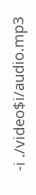-i ./video$i/audio.mp3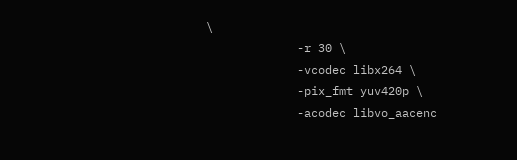\
             -r 30 \
             -vcodec libx264 \
             -pix_fmt yuv420p \
             -acodec libvo_aacenc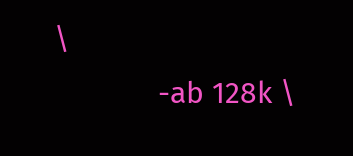\
             -ab 128k \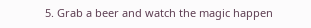5. Grab a beer and watch the magic happen